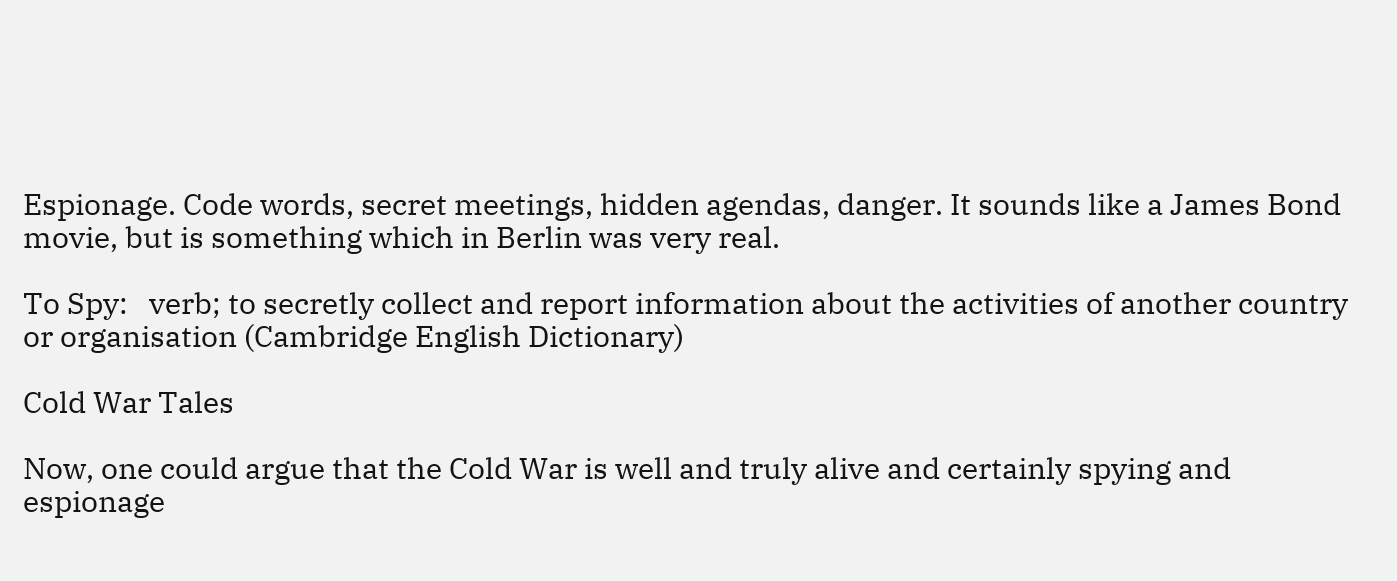Espionage. Code words, secret meetings, hidden agendas, danger. It sounds like a James Bond movie, but is something which in Berlin was very real.

To Spy:   verb; to secretly collect and report information about the activities of another country or organisation (Cambridge English Dictionary)

Cold War Tales

Now, one could argue that the Cold War is well and truly alive and certainly spying and espionage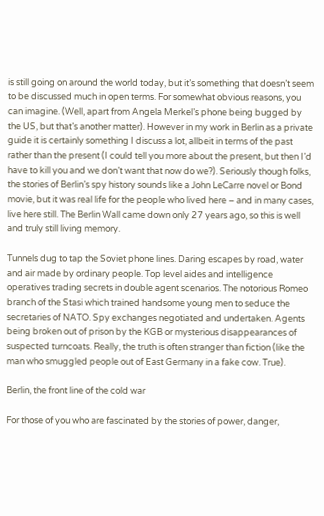is still going on around the world today, but it’s something that doesn’t seem to be discussed much in open terms. For somewhat obvious reasons, you can imagine. (Well, apart from Angela Merkel’s phone being bugged by the US, but that’s another matter). However in my work in Berlin as a private guide it is certainly something I discuss a lot, allbeit in terms of the past rather than the present (I could tell you more about the present, but then I’d have to kill you and we don’t want that now do we?). Seriously though folks, the stories of Berlin’s spy history sounds like a John LeCarre novel or Bond movie, but it was real life for the people who lived here – and in many cases, live here still. The Berlin Wall came down only 27 years ago, so this is well and truly still living memory.

Tunnels dug to tap the Soviet phone lines. Daring escapes by road, water and air made by ordinary people. Top level aides and intelligence operatives trading secrets in double agent scenarios. The notorious Romeo branch of the Stasi which trained handsome young men to seduce the secretaries of NATO. Spy exchanges negotiated and undertaken. Agents being broken out of prison by the KGB or mysterious disappearances of suspected turncoats. Really, the truth is often stranger than fiction (like the man who smuggled people out of East Germany in a fake cow. True).

Berlin, the front line of the cold war

For those of you who are fascinated by the stories of power, danger,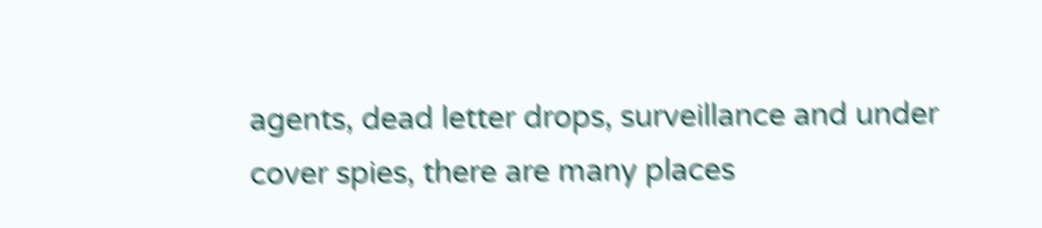agents, dead letter drops, surveillance and under cover spies, there are many places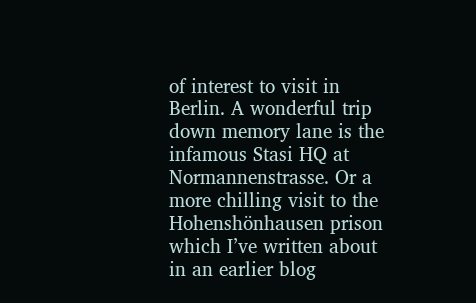of interest to visit in Berlin. A wonderful trip down memory lane is the infamous Stasi HQ at Normannenstrasse. Or a more chilling visit to the Hohenshönhausen prison which I’ve written about in an earlier blog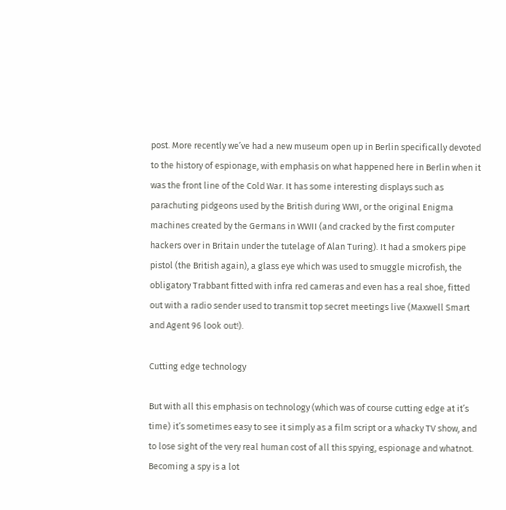post. More recently we’ve had a new museum open up in Berlin specifically devoted to the history of espionage, with emphasis on what happened here in Berlin when it was the front line of the Cold War. It has some interesting displays such as parachuting pidgeons used by the British during WWI, or the original Enigma machines created by the Germans in WWII (and cracked by the first computer hackers over in Britain under the tutelage of Alan Turing). It had a smokers pipe pistol (the British again), a glass eye which was used to smuggle microfish, the obligatory Trabbant fitted with infra red cameras and even has a real shoe, fitted out with a radio sender used to transmit top secret meetings live (Maxwell Smart and Agent 96 look out!).

Cutting edge technology

But with all this emphasis on technology (which was of course cutting edge at it’s time) it’s sometimes easy to see it simply as a film script or a whacky TV show, and to lose sight of the very real human cost of all this spying, espionage and whatnot. Becoming a spy is a lot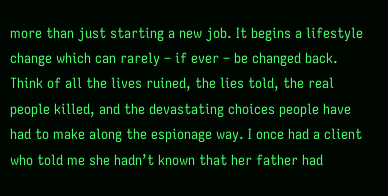more than just starting a new job. It begins a lifestyle change which can rarely – if ever – be changed back. Think of all the lives ruined, the lies told, the real people killed, and the devastating choices people have had to make along the espionage way. I once had a client who told me she hadn’t known that her father had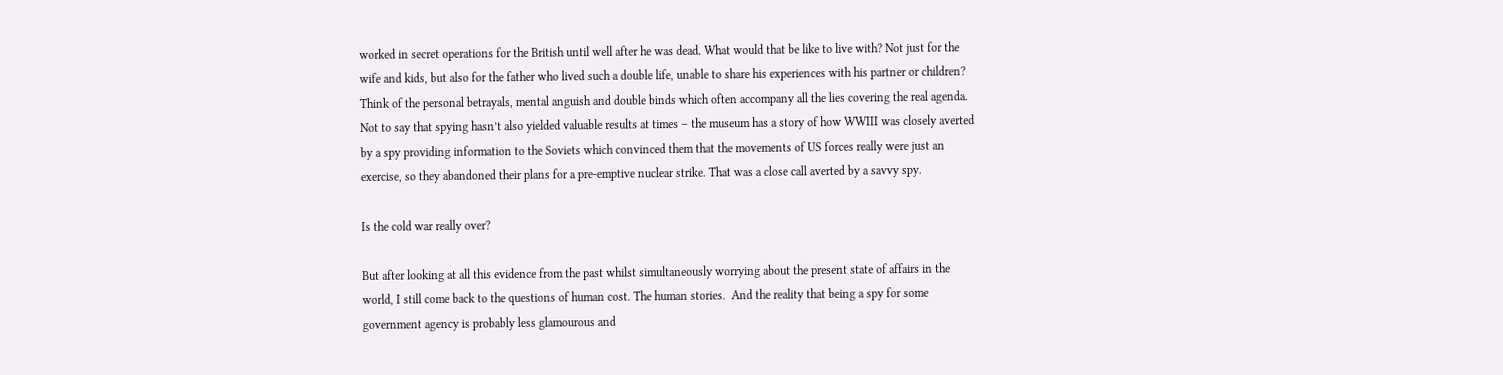worked in secret operations for the British until well after he was dead. What would that be like to live with? Not just for the wife and kids, but also for the father who lived such a double life, unable to share his experiences with his partner or children? Think of the personal betrayals, mental anguish and double binds which often accompany all the lies covering the real agenda. Not to say that spying hasn’t also yielded valuable results at times – the museum has a story of how WWIII was closely averted by a spy providing information to the Soviets which convinced them that the movements of US forces really were just an exercise, so they abandoned their plans for a pre-emptive nuclear strike. That was a close call averted by a savvy spy.

Is the cold war really over?

But after looking at all this evidence from the past whilst simultaneously worrying about the present state of affairs in the world, I still come back to the questions of human cost. The human stories.  And the reality that being a spy for some government agency is probably less glamourous and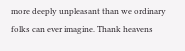more deeply unpleasant than we ordinary folks can ever imagine. Thank heavens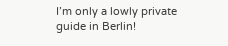I’m only a lowly private guide in Berlin!